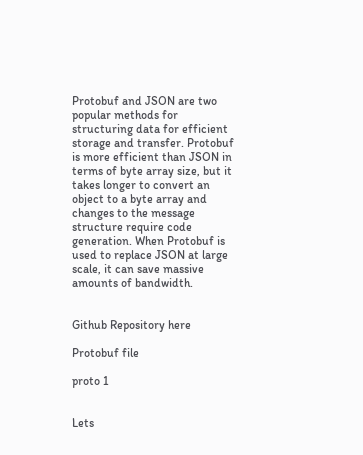Protobuf and JSON are two popular methods for structuring data for efficient storage and transfer. Protobuf is more efficient than JSON in terms of byte array size, but it takes longer to convert an object to a byte array and changes to the message structure require code generation. When Protobuf is used to replace JSON at large scale, it can save massive amounts of bandwidth.


Github Repository here

Protobuf file

proto 1


Lets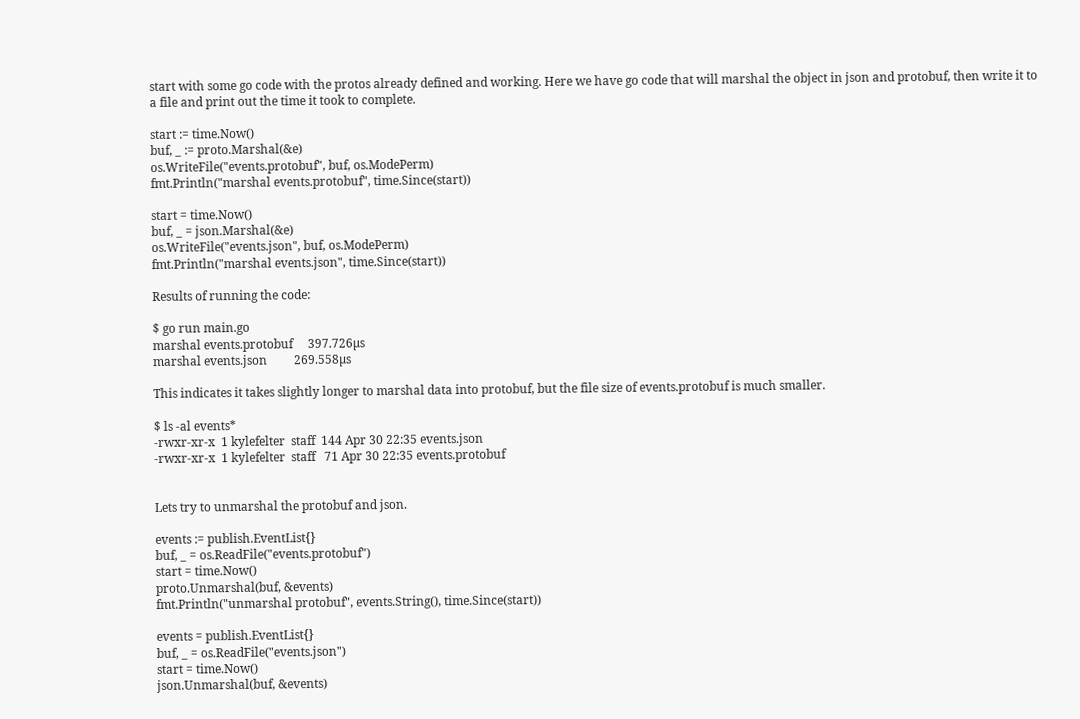start with some go code with the protos already defined and working. Here we have go code that will marshal the object in json and protobuf, then write it to a file and print out the time it took to complete.

start := time.Now()
buf, _ := proto.Marshal(&e)
os.WriteFile("events.protobuf", buf, os.ModePerm)
fmt.Println("marshal events.protobuf", time.Since(start))

start = time.Now()
buf, _ = json.Marshal(&e)
os.WriteFile("events.json", buf, os.ModePerm)
fmt.Println("marshal events.json", time.Since(start))

Results of running the code:

$ go run main.go
marshal events.protobuf     397.726µs
marshal events.json         269.558µs

This indicates it takes slightly longer to marshal data into protobuf, but the file size of events.protobuf is much smaller.

$ ls -al events*
-rwxr-xr-x  1 kylefelter  staff  144 Apr 30 22:35 events.json
-rwxr-xr-x  1 kylefelter  staff   71 Apr 30 22:35 events.protobuf


Lets try to unmarshal the protobuf and json.

events := publish.EventList{}
buf, _ = os.ReadFile("events.protobuf")
start = time.Now()
proto.Unmarshal(buf, &events)
fmt.Println("unmarshal protobuf", events.String(), time.Since(start))

events = publish.EventList{}
buf, _ = os.ReadFile("events.json")
start = time.Now()
json.Unmarshal(buf, &events)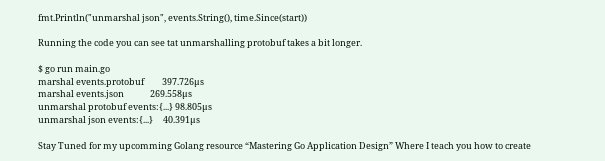fmt.Println("unmarshal json", events.String(), time.Since(start))

Running the code you can see tat unmarshalling protobuf takes a bit longer.

$ go run main.go
marshal events.protobuf         397.726µs
marshal events.json             269.558µs
unmarshal protobuf events:{...} 98.805µs
unmarshal json events:{...}     40.391µs

Stay Tuned for my upcomming Golang resource “Mastering Go Application Design” Where I teach you how to create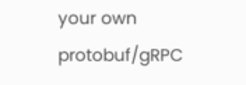your own protobuf/gRPC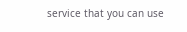service that you can use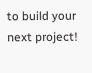to build your next project!